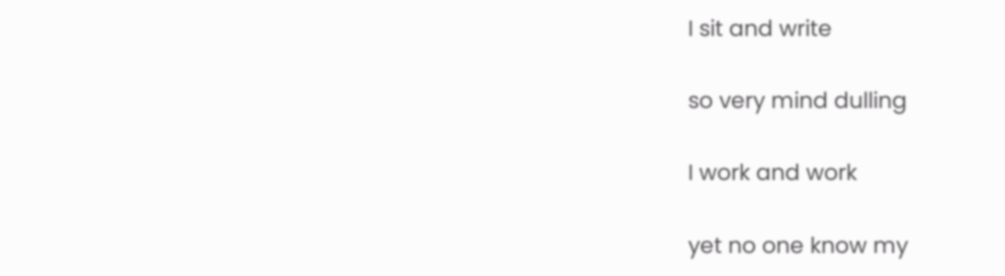I sit and write

so very mind dulling

I work and work

yet no one know my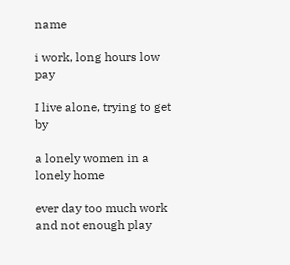name

i work, long hours low pay

I live alone, trying to get by

a lonely women in a lonely home

ever day too much work and not enough play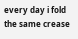every day i fold the same crease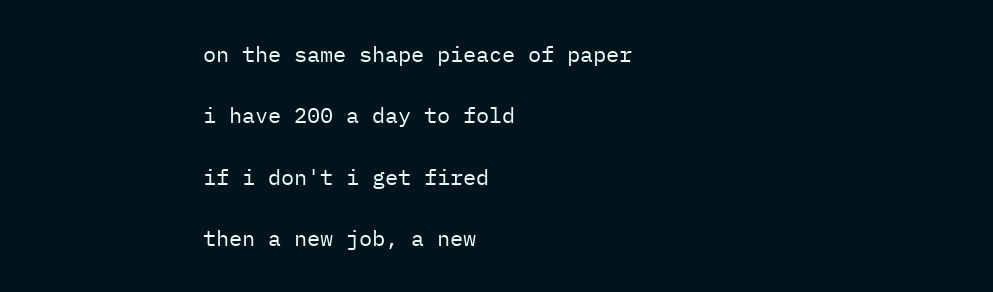on the same shape pieace of paper

i have 200 a day to fold

if i don't i get fired

then a new job, a new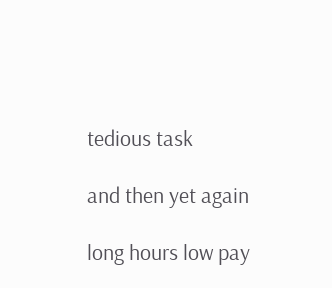tedious task

and then yet again

long hours low pay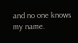and no one knows my name.